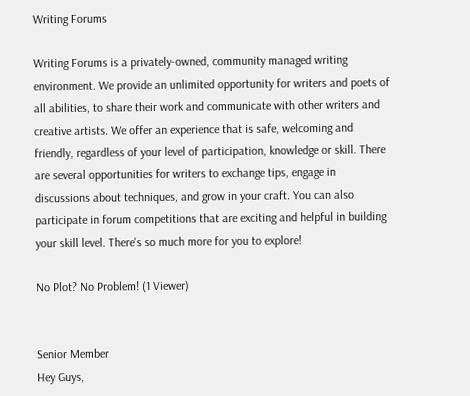Writing Forums

Writing Forums is a privately-owned, community managed writing environment. We provide an unlimited opportunity for writers and poets of all abilities, to share their work and communicate with other writers and creative artists. We offer an experience that is safe, welcoming and friendly, regardless of your level of participation, knowledge or skill. There are several opportunities for writers to exchange tips, engage in discussions about techniques, and grow in your craft. You can also participate in forum competitions that are exciting and helpful in building your skill level. There's so much more for you to explore!

No Plot? No Problem! (1 Viewer)


Senior Member
Hey Guys,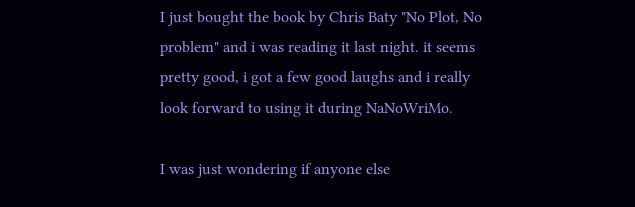I just bought the book by Chris Baty "No Plot, No problem" and i was reading it last night. it seems pretty good, i got a few good laughs and i really look forward to using it during NaNoWriMo.

I was just wondering if anyone else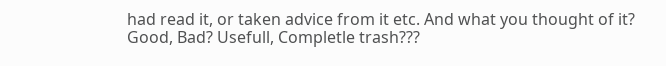had read it, or taken advice from it etc. And what you thought of it? Good, Bad? Usefull, Completle trash???